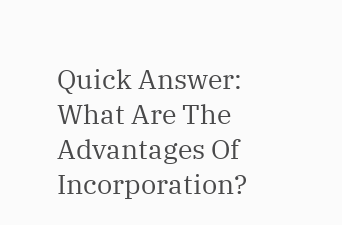Quick Answer: What Are The Advantages Of Incorporation?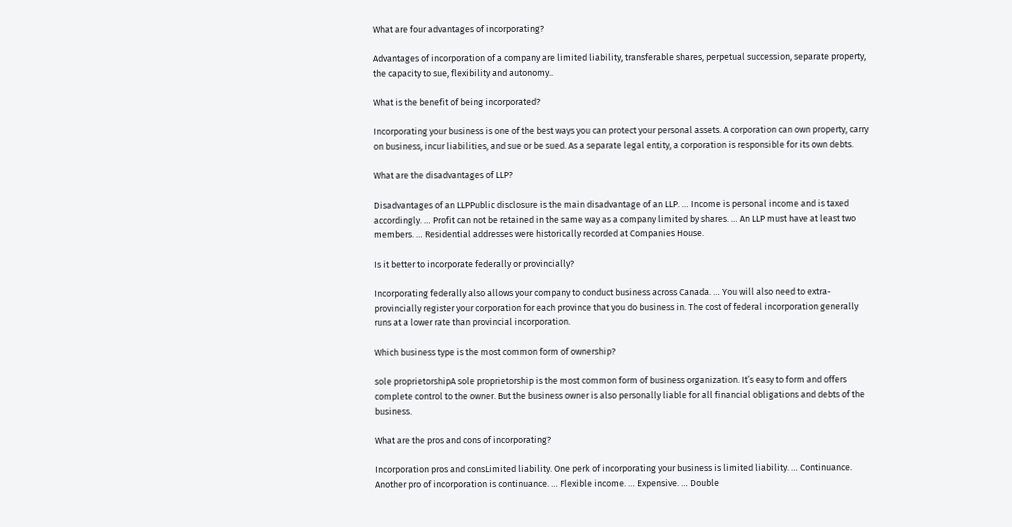What are four advantages of incorporating?

Advantages of incorporation of a company are limited liability, transferable shares, perpetual succession, separate property, the capacity to sue, flexibility and autonomy..

What is the benefit of being incorporated?

Incorporating your business is one of the best ways you can protect your personal assets. A corporation can own property, carry on business, incur liabilities, and sue or be sued. As a separate legal entity, a corporation is responsible for its own debts.

What are the disadvantages of LLP?

Disadvantages of an LLPPublic disclosure is the main disadvantage of an LLP. … Income is personal income and is taxed accordingly. … Profit can not be retained in the same way as a company limited by shares. … An LLP must have at least two members. … Residential addresses were historically recorded at Companies House.

Is it better to incorporate federally or provincially?

Incorporating federally also allows your company to conduct business across Canada. … You will also need to extra-provincially register your corporation for each province that you do business in. The cost of federal incorporation generally runs at a lower rate than provincial incorporation.

Which business type is the most common form of ownership?

sole proprietorshipA sole proprietorship is the most common form of business organization. It’s easy to form and offers complete control to the owner. But the business owner is also personally liable for all financial obligations and debts of the business.

What are the pros and cons of incorporating?

Incorporation pros and consLimited liability. One perk of incorporating your business is limited liability. … Continuance. Another pro of incorporation is continuance. … Flexible income. … Expensive. … Double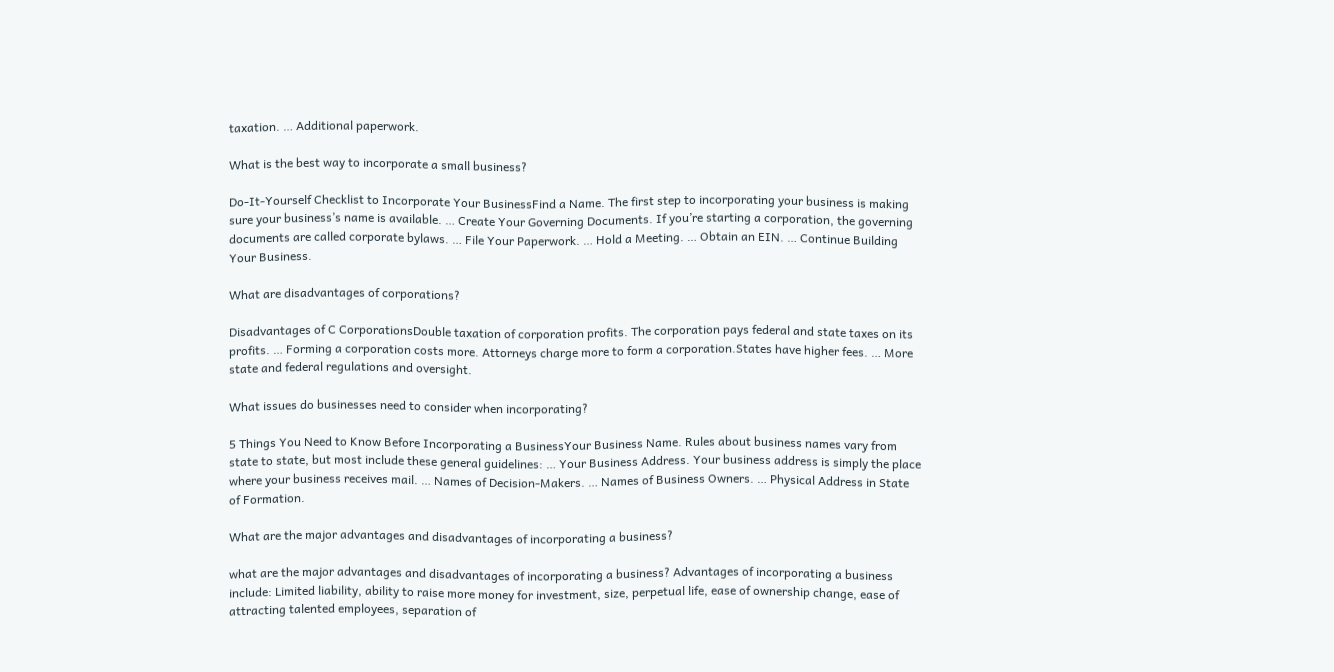taxation. … Additional paperwork.

What is the best way to incorporate a small business?

Do-It-Yourself Checklist to Incorporate Your BusinessFind a Name. The first step to incorporating your business is making sure your business’s name is available. … Create Your Governing Documents. If you’re starting a corporation, the governing documents are called corporate bylaws. … File Your Paperwork. … Hold a Meeting. … Obtain an EIN. … Continue Building Your Business.

What are disadvantages of corporations?

Disadvantages of C CorporationsDouble taxation of corporation profits. The corporation pays federal and state taxes on its profits. … Forming a corporation costs more. Attorneys charge more to form a corporation.States have higher fees. … More state and federal regulations and oversight.

What issues do businesses need to consider when incorporating?

5 Things You Need to Know Before Incorporating a BusinessYour Business Name. Rules about business names vary from state to state, but most include these general guidelines: … Your Business Address. Your business address is simply the place where your business receives mail. … Names of Decision-Makers. … Names of Business Owners. … Physical Address in State of Formation.

What are the major advantages and disadvantages of incorporating a business?

what are the major advantages and disadvantages of incorporating a business? Advantages of incorporating a business include: Limited liability, ability to raise more money for investment, size, perpetual life, ease of ownership change, ease of attracting talented employees, separation of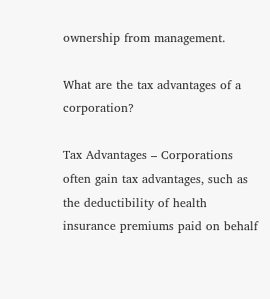ownership from management.

What are the tax advantages of a corporation?

Tax Advantages – Corporations often gain tax advantages, such as the deductibility of health insurance premiums paid on behalf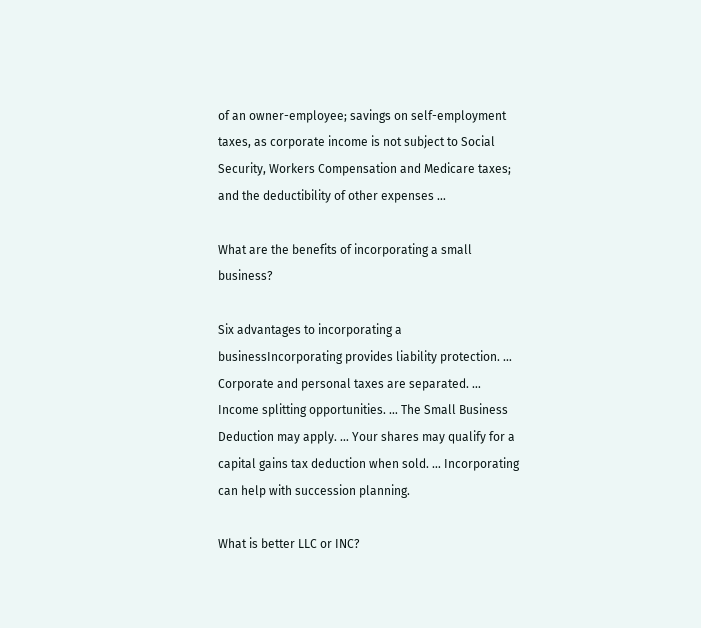of an owner-employee; savings on self-employment taxes, as corporate income is not subject to Social Security, Workers Compensation and Medicare taxes; and the deductibility of other expenses …

What are the benefits of incorporating a small business?

Six advantages to incorporating a businessIncorporating provides liability protection. … Corporate and personal taxes are separated. … Income splitting opportunities. … The Small Business Deduction may apply. … Your shares may qualify for a capital gains tax deduction when sold. … Incorporating can help with succession planning.

What is better LLC or INC?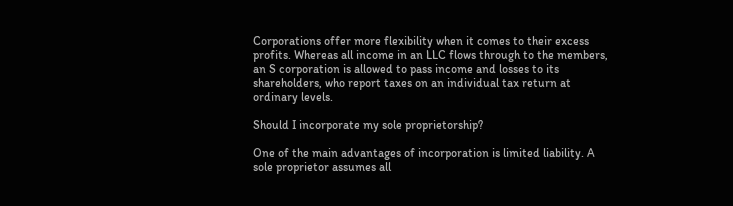Corporations offer more flexibility when it comes to their excess profits. Whereas all income in an LLC flows through to the members, an S corporation is allowed to pass income and losses to its shareholders, who report taxes on an individual tax return at ordinary levels.

Should I incorporate my sole proprietorship?

One of the main advantages of incorporation is limited liability. A sole proprietor assumes all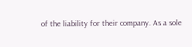of the liability for their company. As a sole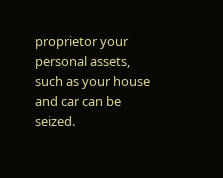proprietor your personal assets, such as your house and car can be seized.